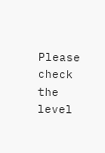Please check the level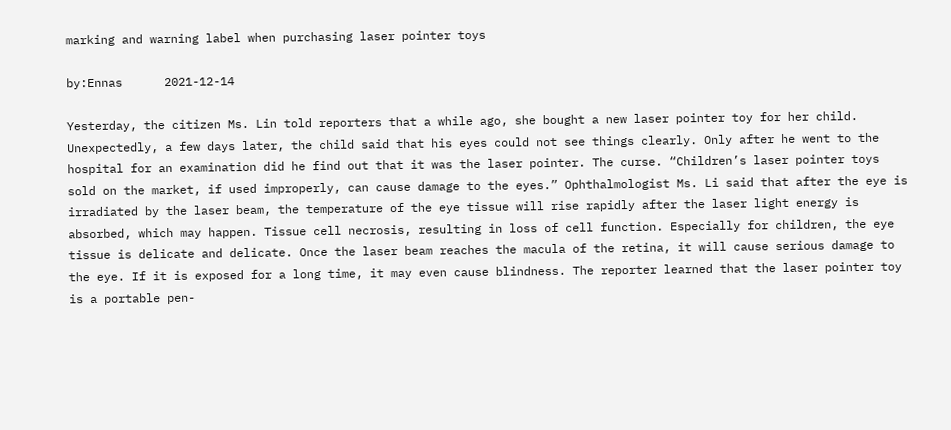marking and warning label when purchasing laser pointer toys

by:Ennas      2021-12-14

Yesterday, the citizen Ms. Lin told reporters that a while ago, she bought a new laser pointer toy for her child. Unexpectedly, a few days later, the child said that his eyes could not see things clearly. Only after he went to the hospital for an examination did he find out that it was the laser pointer. The curse. “Children’s laser pointer toys sold on the market, if used improperly, can cause damage to the eyes.” Ophthalmologist Ms. Li said that after the eye is irradiated by the laser beam, the temperature of the eye tissue will rise rapidly after the laser light energy is absorbed, which may happen. Tissue cell necrosis, resulting in loss of cell function. Especially for children, the eye tissue is delicate and delicate. Once the laser beam reaches the macula of the retina, it will cause serious damage to the eye. If it is exposed for a long time, it may even cause blindness. The reporter learned that the laser pointer toy is a portable pen-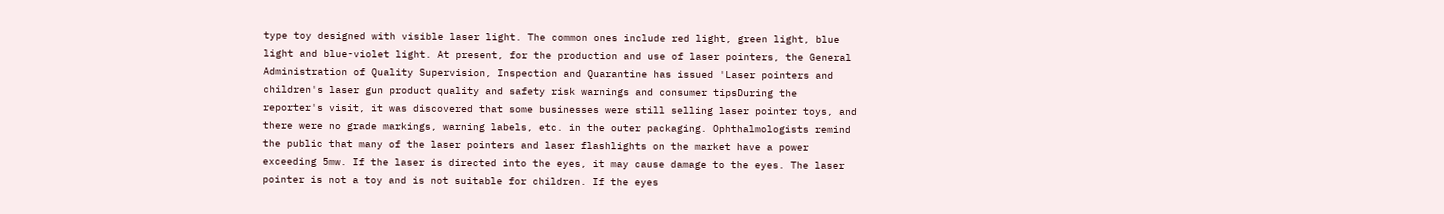type toy designed with visible laser light. The common ones include red light, green light, blue light and blue-violet light. At present, for the production and use of laser pointers, the General Administration of Quality Supervision, Inspection and Quarantine has issued 'Laser pointers and children's laser gun product quality and safety risk warnings and consumer tipsDuring the reporter's visit, it was discovered that some businesses were still selling laser pointer toys, and there were no grade markings, warning labels, etc. in the outer packaging. Ophthalmologists remind the public that many of the laser pointers and laser flashlights on the market have a power exceeding 5mw. If the laser is directed into the eyes, it may cause damage to the eyes. The laser pointer is not a toy and is not suitable for children. If the eyes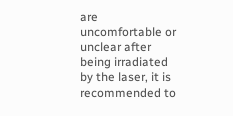are uncomfortable or unclear after being irradiated by the laser, it is recommended to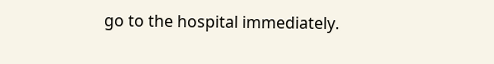go to the hospital immediately.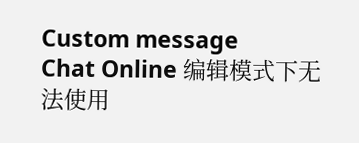Custom message
Chat Online 编辑模式下无法使用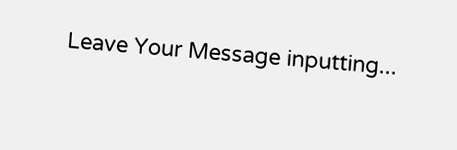Leave Your Message inputting...